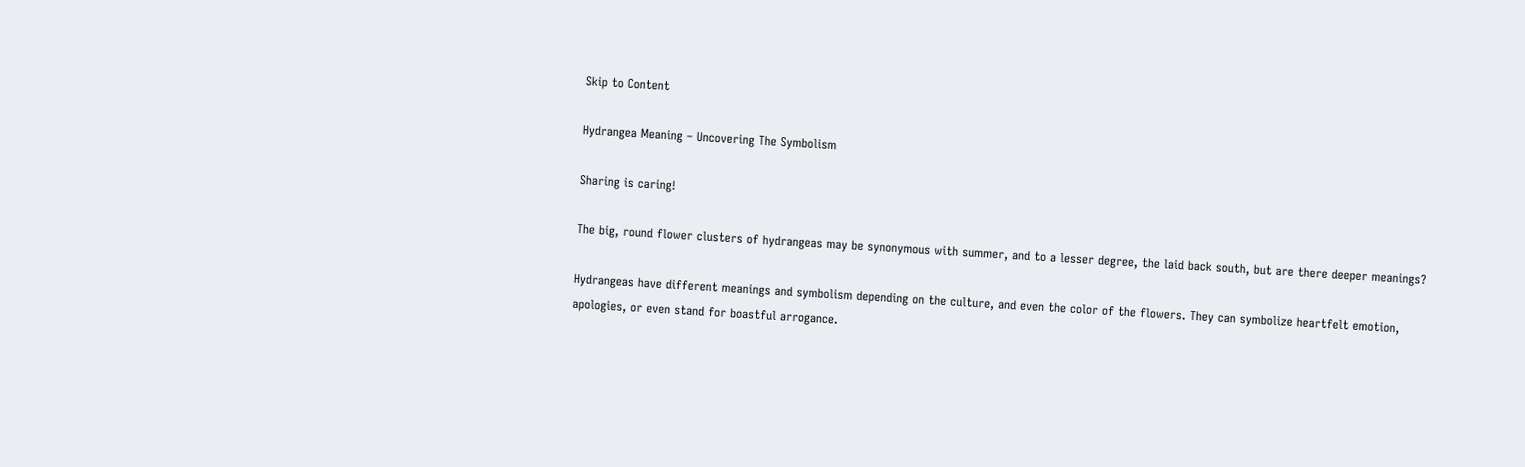Skip to Content

Hydrangea Meaning – Uncovering The Symbolism

Sharing is caring!

The big, round flower clusters of hydrangeas may be synonymous with summer, and to a lesser degree, the laid back south, but are there deeper meanings?

Hydrangeas have different meanings and symbolism depending on the culture, and even the color of the flowers. They can symbolize heartfelt emotion, apologies, or even stand for boastful arrogance.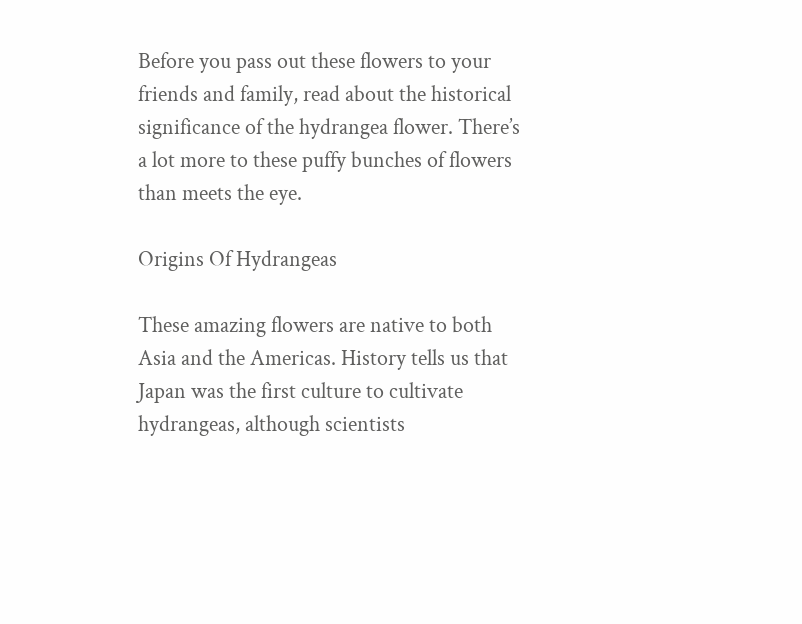Before you pass out these flowers to your friends and family, read about the historical significance of the hydrangea flower. There’s a lot more to these puffy bunches of flowers than meets the eye.

Origins Of Hydrangeas

These amazing flowers are native to both Asia and the Americas. History tells us that Japan was the first culture to cultivate hydrangeas, although scientists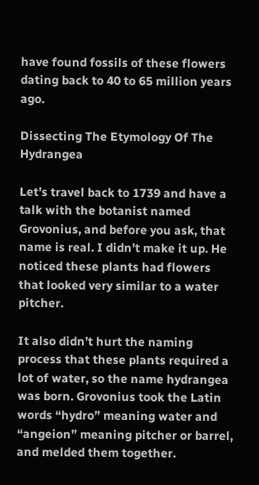have found fossils of these flowers dating back to 40 to 65 million years ago.

Dissecting The Etymology Of The Hydrangea

Let’s travel back to 1739 and have a talk with the botanist named Grovonius, and before you ask, that name is real. I didn’t make it up. He noticed these plants had flowers that looked very similar to a water pitcher.

It also didn’t hurt the naming process that these plants required a lot of water, so the name hydrangea was born. Grovonius took the Latin words “hydro” meaning water and “angeion” meaning pitcher or barrel, and melded them together.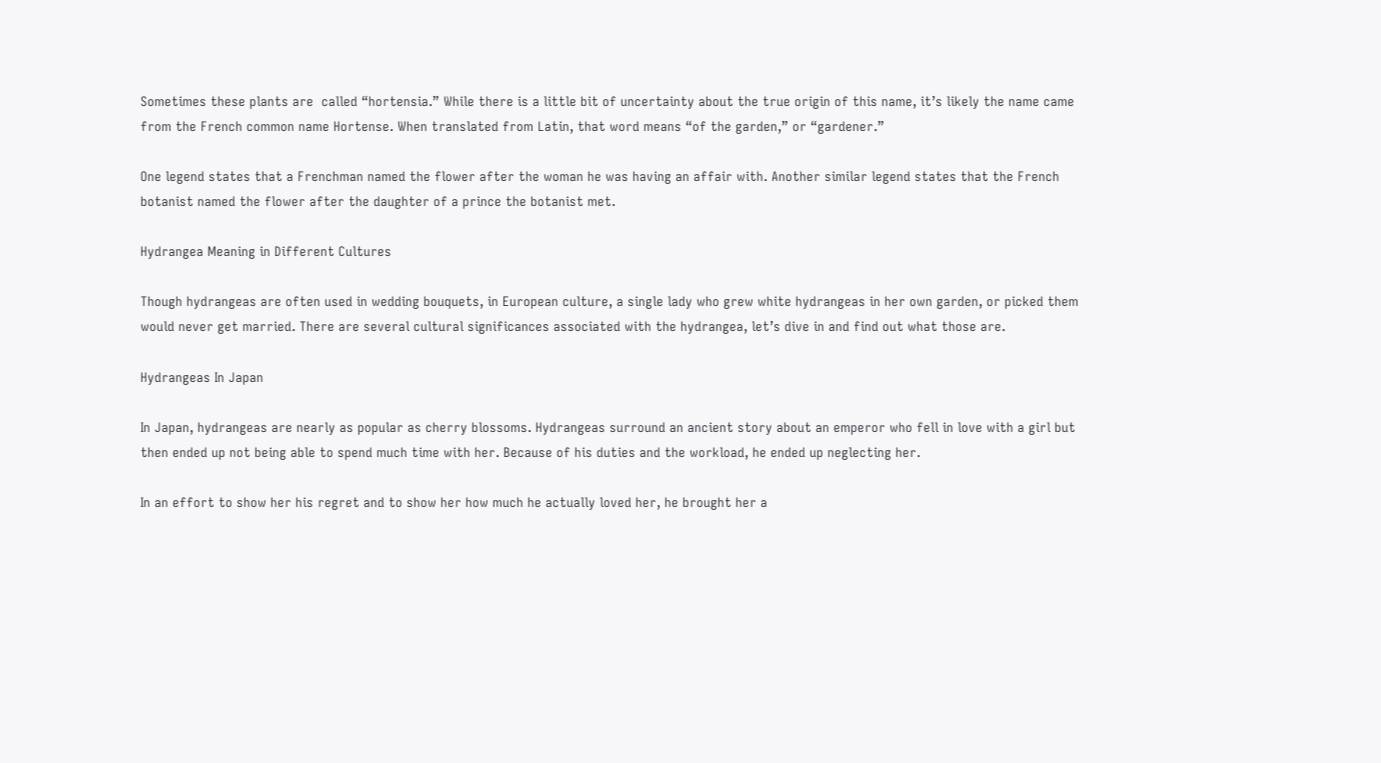Sometimes these plants are  called “hortensia.” While there is a little bit of uncertainty about the true origin of this name, it’s likely the name came from the French common name Hortense. When translated from Latin, that word means “of the garden,” or “gardener.”

One legend states that a Frenchman named the flower after the woman he was having an affair with. Another similar legend states that the French botanist named the flower after the daughter of a prince the botanist met.

Hydrangea Meaning in Different Cultures

Though hydrangeas are often used in wedding bouquets, in European culture, a single lady who grew white hydrangeas in her own garden, or picked them would never get married. There are several cultural significances associated with the hydrangea, let’s dive in and find out what those are.

Hydrangeas In Japan

In Japan, hydrangeas are nearly as popular as cherry blossoms. Hydrangeas surround an ancient story about an emperor who fell in love with a girl but then ended up not being able to spend much time with her. Because of his duties and the workload, he ended up neglecting her.

In an effort to show her his regret and to show her how much he actually loved her, he brought her a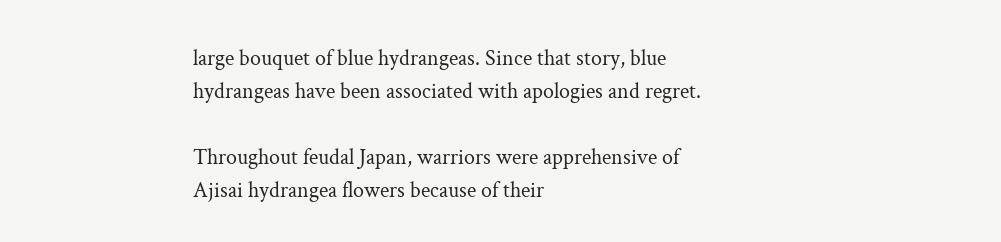large bouquet of blue hydrangeas. Since that story, blue hydrangeas have been associated with apologies and regret.

Throughout feudal Japan, warriors were apprehensive of Ajisai hydrangea flowers because of their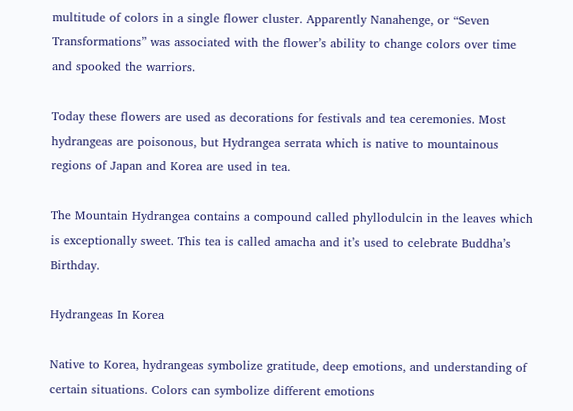multitude of colors in a single flower cluster. Apparently Nanahenge, or “Seven Transformations” was associated with the flower’s ability to change colors over time and spooked the warriors.

Today these flowers are used as decorations for festivals and tea ceremonies. Most hydrangeas are poisonous, but Hydrangea serrata which is native to mountainous regions of Japan and Korea are used in tea.

The Mountain Hydrangea contains a compound called phyllodulcin in the leaves which is exceptionally sweet. This tea is called amacha and it’s used to celebrate Buddha’s Birthday.

Hydrangeas In Korea

Native to Korea, hydrangeas symbolize gratitude, deep emotions, and understanding of certain situations. Colors can symbolize different emotions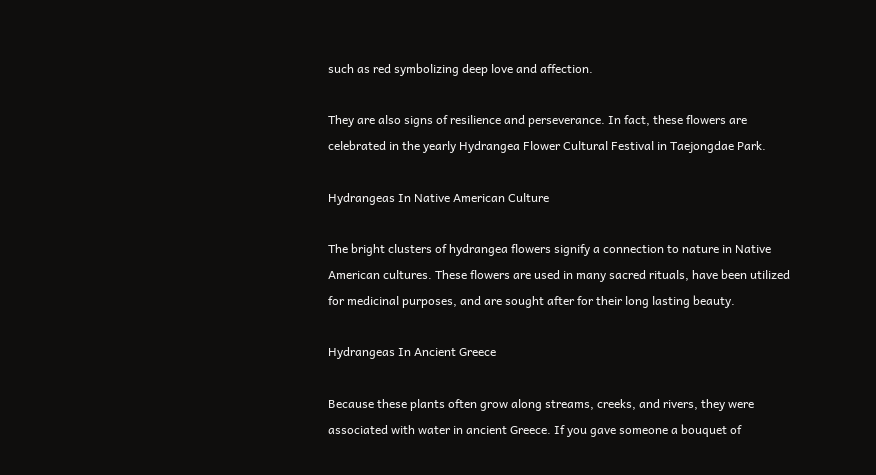such as red symbolizing deep love and affection.

They are also signs of resilience and perseverance. In fact, these flowers are celebrated in the yearly Hydrangea Flower Cultural Festival in Taejongdae Park.

Hydrangeas In Native American Culture

The bright clusters of hydrangea flowers signify a connection to nature in Native American cultures. These flowers are used in many sacred rituals, have been utilized for medicinal purposes, and are sought after for their long lasting beauty.

Hydrangeas In Ancient Greece

Because these plants often grow along streams, creeks, and rivers, they were associated with water in ancient Greece. If you gave someone a bouquet of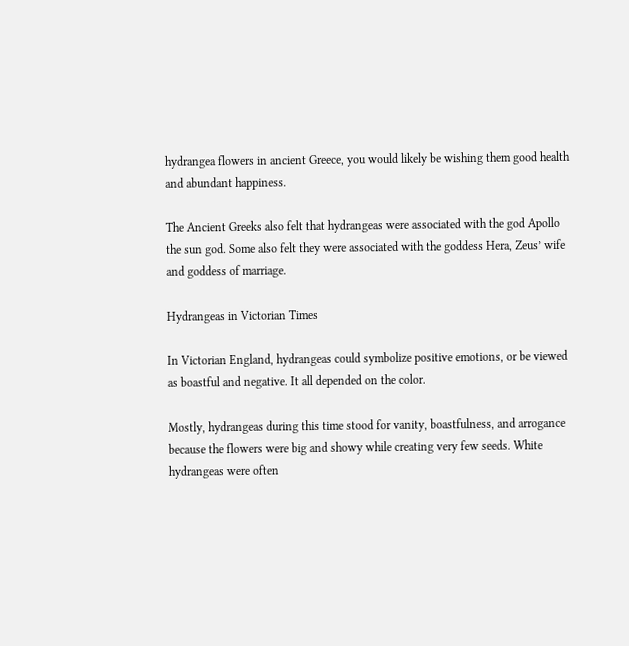hydrangea flowers in ancient Greece, you would likely be wishing them good health and abundant happiness.

The Ancient Greeks also felt that hydrangeas were associated with the god Apollo the sun god. Some also felt they were associated with the goddess Hera, Zeus’ wife and goddess of marriage.

Hydrangeas in Victorian Times

In Victorian England, hydrangeas could symbolize positive emotions, or be viewed as boastful and negative. It all depended on the color.

Mostly, hydrangeas during this time stood for vanity, boastfulness, and arrogance because the flowers were big and showy while creating very few seeds. White hydrangeas were often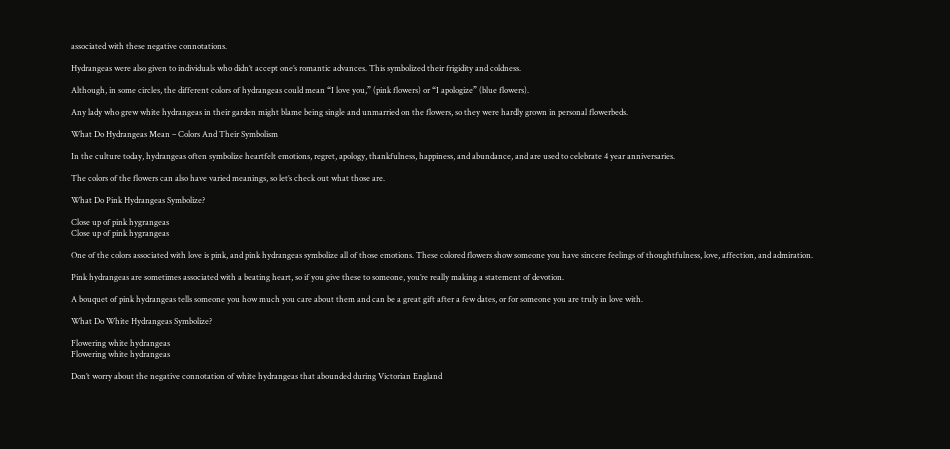associated with these negative connotations.

Hydrangeas were also given to individuals who didn’t accept one’s romantic advances. This symbolized their frigidity and coldness.

Although, in some circles, the different colors of hydrangeas could mean “I love you,” (pink flowers) or “I apologize” (blue flowers).

Any lady who grew white hydrangeas in their garden might blame being single and unmarried on the flowers, so they were hardly grown in personal flowerbeds.

What Do Hydrangeas Mean – Colors And Their Symbolism

In the culture today, hydrangeas often symbolize heartfelt emotions, regret, apology, thankfulness, happiness, and abundance, and are used to celebrate 4 year anniversaries.

The colors of the flowers can also have varied meanings, so let’s check out what those are.

What Do Pink Hydrangeas Symbolize?

Close up of pink hygrangeas
Close up of pink hygrangeas

One of the colors associated with love is pink, and pink hydrangeas symbolize all of those emotions. These colored flowers show someone you have sincere feelings of thoughtfulness, love, affection, and admiration.

Pink hydrangeas are sometimes associated with a beating heart, so if you give these to someone, you’re really making a statement of devotion.

A bouquet of pink hydrangeas tells someone you how much you care about them and can be a great gift after a few dates, or for someone you are truly in love with.

What Do White Hydrangeas Symbolize?

Flowering white hydrangeas
Flowering white hydrangeas

Don’t worry about the negative connotation of white hydrangeas that abounded during Victorian England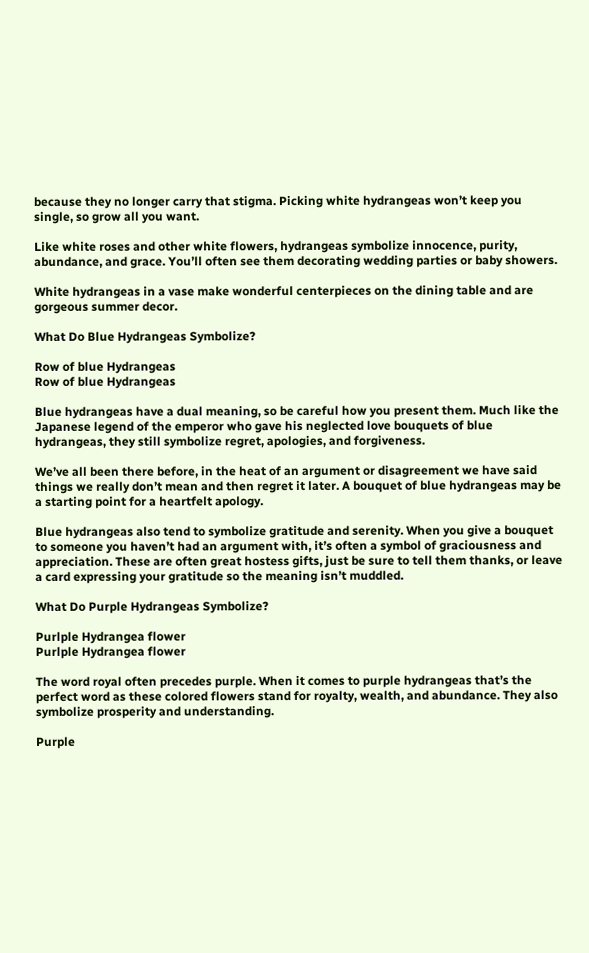because they no longer carry that stigma. Picking white hydrangeas won’t keep you single, so grow all you want.

Like white roses and other white flowers, hydrangeas symbolize innocence, purity, abundance, and grace. You’ll often see them decorating wedding parties or baby showers.

White hydrangeas in a vase make wonderful centerpieces on the dining table and are gorgeous summer decor.

What Do Blue Hydrangeas Symbolize?

Row of blue Hydrangeas
Row of blue Hydrangeas

Blue hydrangeas have a dual meaning, so be careful how you present them. Much like the Japanese legend of the emperor who gave his neglected love bouquets of blue hydrangeas, they still symbolize regret, apologies, and forgiveness.

We’ve all been there before, in the heat of an argument or disagreement we have said things we really don’t mean and then regret it later. A bouquet of blue hydrangeas may be a starting point for a heartfelt apology.

Blue hydrangeas also tend to symbolize gratitude and serenity. When you give a bouquet to someone you haven’t had an argument with, it’s often a symbol of graciousness and appreciation. These are often great hostess gifts, just be sure to tell them thanks, or leave a card expressing your gratitude so the meaning isn’t muddled.

What Do Purple Hydrangeas Symbolize?

Purlple Hydrangea flower
Purlple Hydrangea flower

The word royal often precedes purple. When it comes to purple hydrangeas that’s the perfect word as these colored flowers stand for royalty, wealth, and abundance. They also symbolize prosperity and understanding.

Purple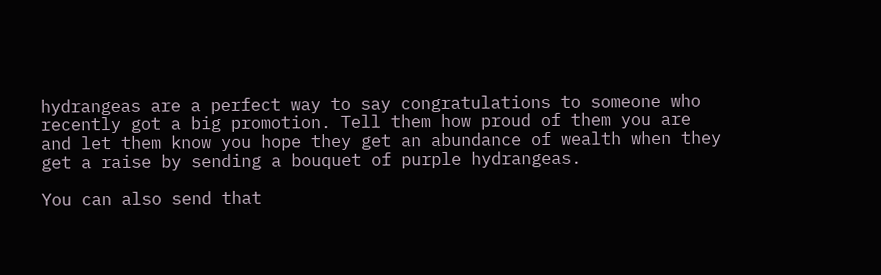hydrangeas are a perfect way to say congratulations to someone who recently got a big promotion. Tell them how proud of them you are and let them know you hope they get an abundance of wealth when they get a raise by sending a bouquet of purple hydrangeas.

You can also send that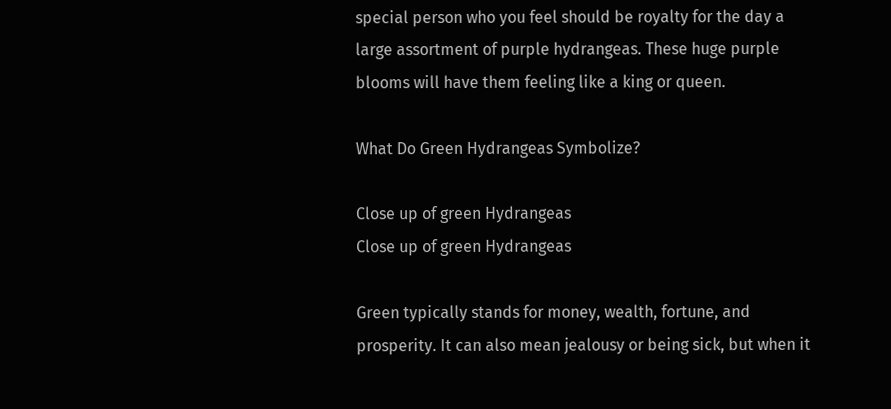special person who you feel should be royalty for the day a large assortment of purple hydrangeas. These huge purple blooms will have them feeling like a king or queen.

What Do Green Hydrangeas Symbolize?

Close up of green Hydrangeas
Close up of green Hydrangeas

Green typically stands for money, wealth, fortune, and prosperity. It can also mean jealousy or being sick, but when it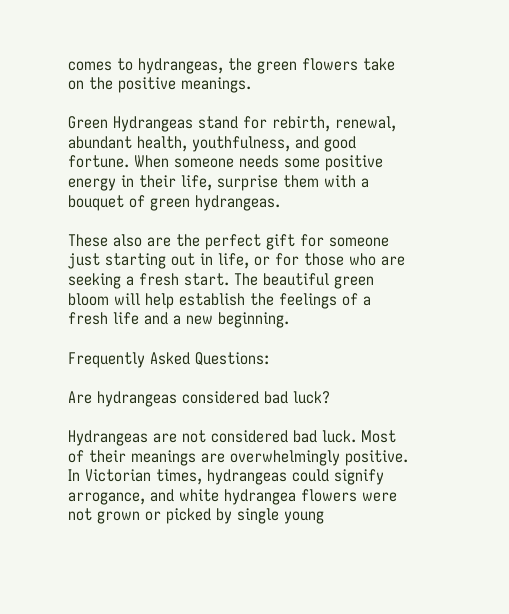comes to hydrangeas, the green flowers take on the positive meanings.

Green Hydrangeas stand for rebirth, renewal, abundant health, youthfulness, and good fortune. When someone needs some positive energy in their life, surprise them with a bouquet of green hydrangeas.

These also are the perfect gift for someone just starting out in life, or for those who are seeking a fresh start. The beautiful green bloom will help establish the feelings of a fresh life and a new beginning.

Frequently Asked Questions:

Are hydrangeas considered bad luck?

Hydrangeas are not considered bad luck. Most of their meanings are overwhelmingly positive. In Victorian times, hydrangeas could signify arrogance, and white hydrangea flowers were not grown or picked by single young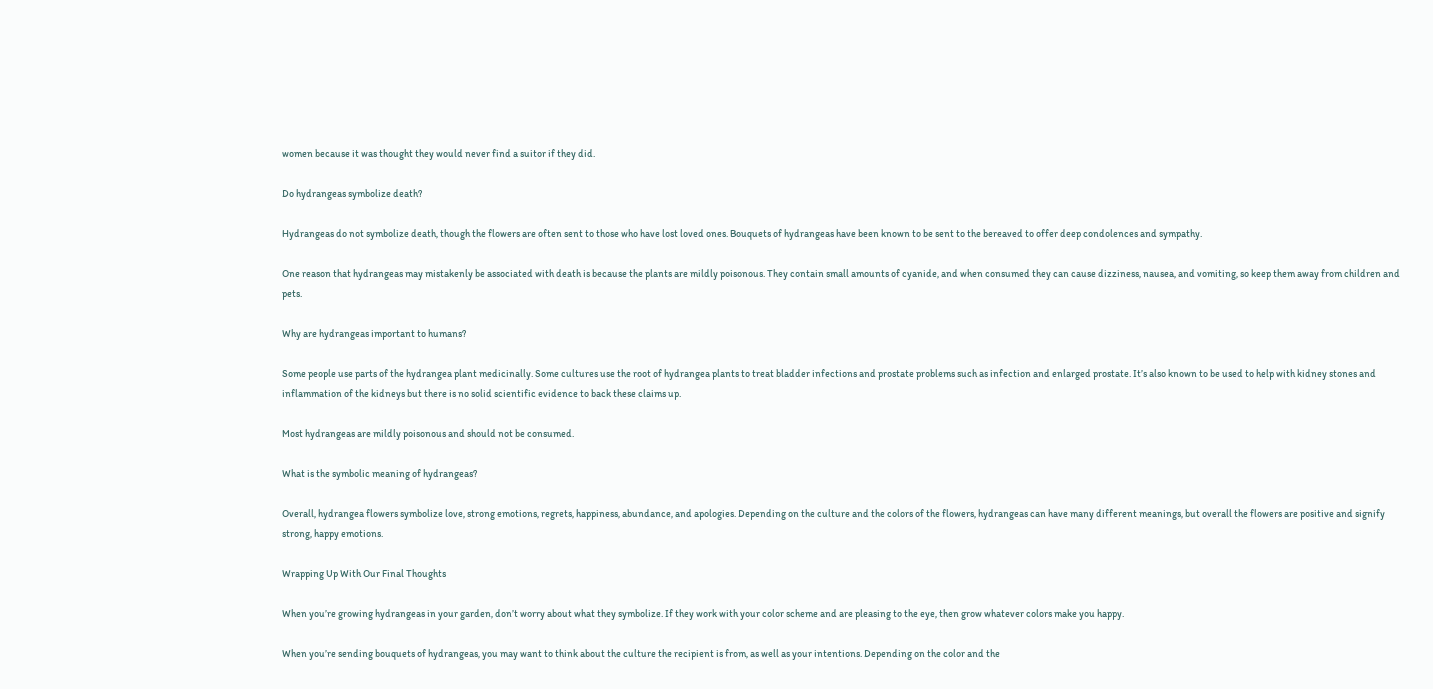women because it was thought they would never find a suitor if they did.

Do hydrangeas symbolize death?

Hydrangeas do not symbolize death, though the flowers are often sent to those who have lost loved ones. Bouquets of hydrangeas have been known to be sent to the bereaved to offer deep condolences and sympathy.

One reason that hydrangeas may mistakenly be associated with death is because the plants are mildly poisonous. They contain small amounts of cyanide, and when consumed they can cause dizziness, nausea, and vomiting, so keep them away from children and pets.

Why are hydrangeas important to humans?

Some people use parts of the hydrangea plant medicinally. Some cultures use the root of hydrangea plants to treat bladder infections and prostate problems such as infection and enlarged prostate. It’s also known to be used to help with kidney stones and inflammation of the kidneys but there is no solid scientific evidence to back these claims up.

Most hydrangeas are mildly poisonous and should not be consumed.

What is the symbolic meaning of hydrangeas?

Overall, hydrangea flowers symbolize love, strong emotions, regrets, happiness, abundance, and apologies. Depending on the culture and the colors of the flowers, hydrangeas can have many different meanings, but overall the flowers are positive and signify strong, happy emotions.

Wrapping Up With Our Final Thoughts

When you’re growing hydrangeas in your garden, don’t worry about what they symbolize. If they work with your color scheme and are pleasing to the eye, then grow whatever colors make you happy.

When you’re sending bouquets of hydrangeas, you may want to think about the culture the recipient is from, as well as your intentions. Depending on the color and the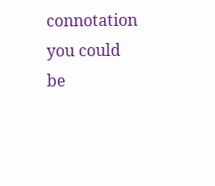connotation you could be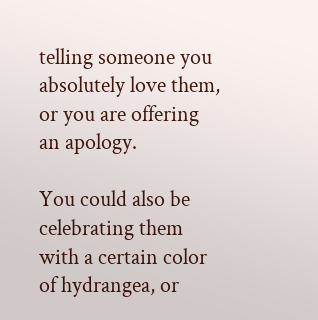telling someone you absolutely love them, or you are offering an apology.

You could also be celebrating them with a certain color of hydrangea, or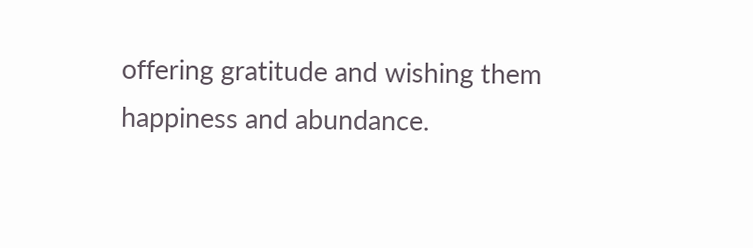offering gratitude and wishing them happiness and abundance.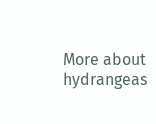More about hydrangeas